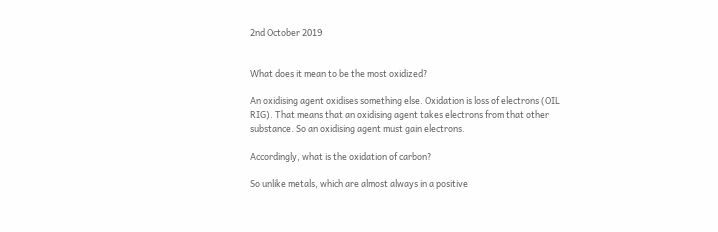2nd October 2019


What does it mean to be the most oxidized?

An oxidising agent oxidises something else. Oxidation is loss of electrons (OIL RIG). That means that an oxidising agent takes electrons from that other substance. So an oxidising agent must gain electrons.

Accordingly, what is the oxidation of carbon?

So unlike metals, which are almost always in a positive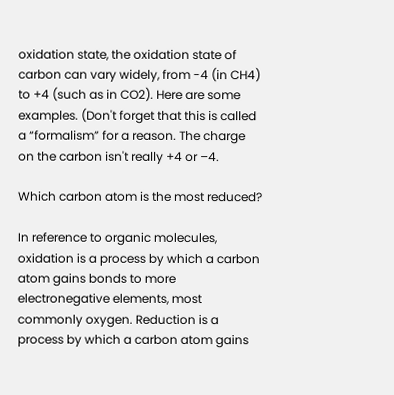oxidation state, the oxidation state of carbon can vary widely, from -4 (in CH4) to +4 (such as in CO2). Here are some examples. (Don't forget that this is called a “formalism” for a reason. The charge on the carbon isn't really +4 or –4.

Which carbon atom is the most reduced?

In reference to organic molecules, oxidation is a process by which a carbon atom gains bonds to more electronegative elements, most commonly oxygen. Reduction is a process by which a carbon atom gains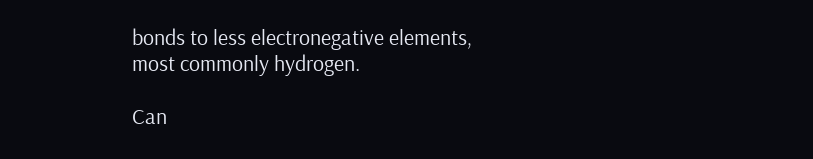bonds to less electronegative elements, most commonly hydrogen.

Can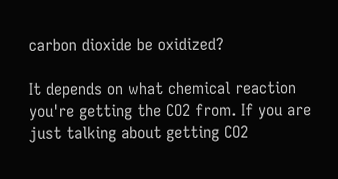carbon dioxide be oxidized?

It depends on what chemical reaction you're getting the CO2 from. If you are just talking about getting CO2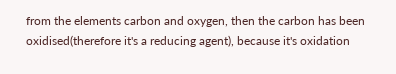from the elements carbon and oxygen, then the carbon has been oxidised(therefore it's a reducing agent), because it's oxidation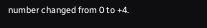number changed from 0 to +4.